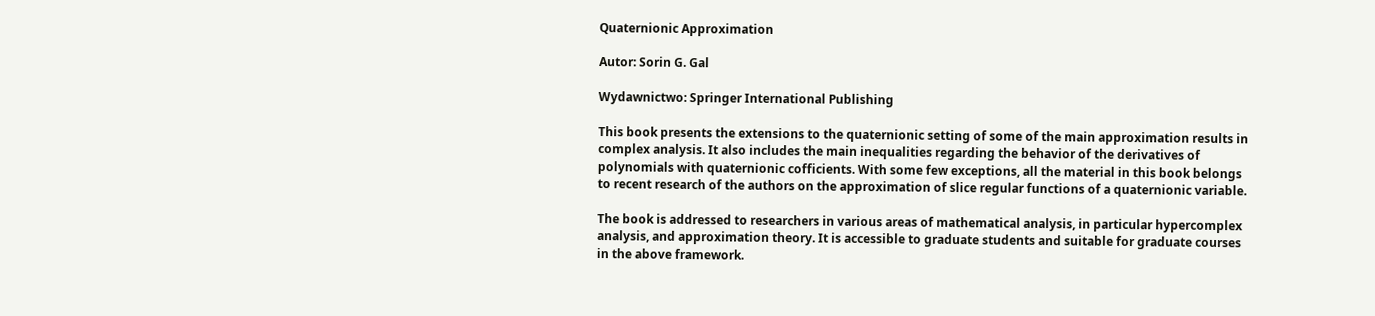Quaternionic Approximation

Autor: Sorin G. Gal

Wydawnictwo: Springer International Publishing

This book presents the extensions to the quaternionic setting of some of the main approximation results in complex analysis. It also includes the main inequalities regarding the behavior of the derivatives of polynomials with quaternionic cofficients. With some few exceptions, all the material in this book belongs to recent research of the authors on the approximation of slice regular functions of a quaternionic variable.

The book is addressed to researchers in various areas of mathematical analysis, in particular hypercomplex analysis, and approximation theory. It is accessible to graduate students and suitable for graduate courses in the above framework.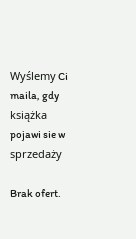Wyślemy Ci maila, gdy książka pojawi sie w sprzedaży

Brak ofert.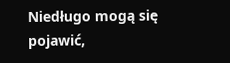Niedługo mogą się pojawić,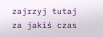zajrzyj tutaj za jakiś czas